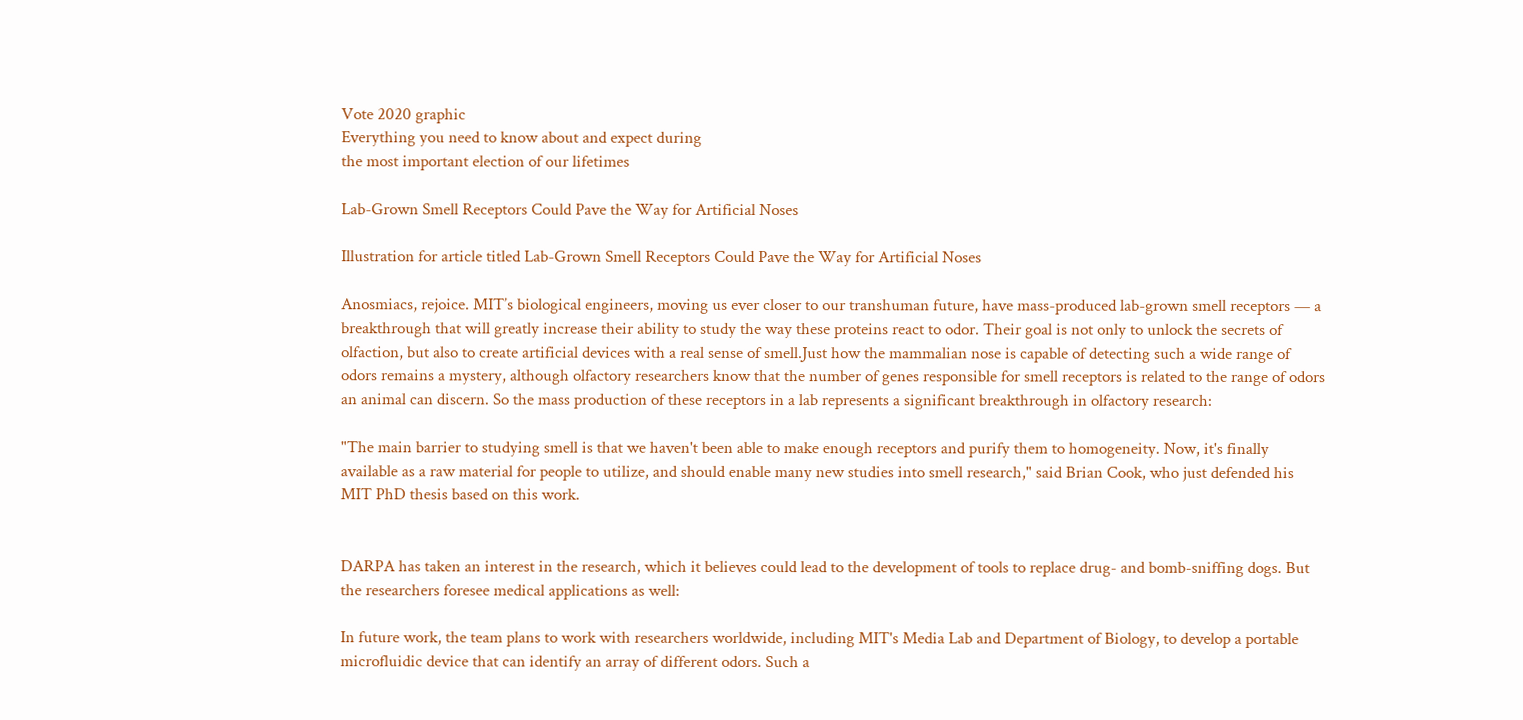Vote 2020 graphic
Everything you need to know about and expect during
the most important election of our lifetimes

Lab-Grown Smell Receptors Could Pave the Way for Artificial Noses

Illustration for article titled Lab-Grown Smell Receptors Could Pave the Way for Artificial Noses

Anosmiacs, rejoice. MIT’s biological engineers, moving us ever closer to our transhuman future, have mass-produced lab-grown smell receptors — a breakthrough that will greatly increase their ability to study the way these proteins react to odor. Their goal is not only to unlock the secrets of olfaction, but also to create artificial devices with a real sense of smell.Just how the mammalian nose is capable of detecting such a wide range of odors remains a mystery, although olfactory researchers know that the number of genes responsible for smell receptors is related to the range of odors an animal can discern. So the mass production of these receptors in a lab represents a significant breakthrough in olfactory research:

"The main barrier to studying smell is that we haven't been able to make enough receptors and purify them to homogeneity. Now, it's finally available as a raw material for people to utilize, and should enable many new studies into smell research," said Brian Cook, who just defended his MIT PhD thesis based on this work.


DARPA has taken an interest in the research, which it believes could lead to the development of tools to replace drug- and bomb-sniffing dogs. But the researchers foresee medical applications as well:

In future work, the team plans to work with researchers worldwide, including MIT's Media Lab and Department of Biology, to develop a portable microfluidic device that can identify an array of different odors. Such a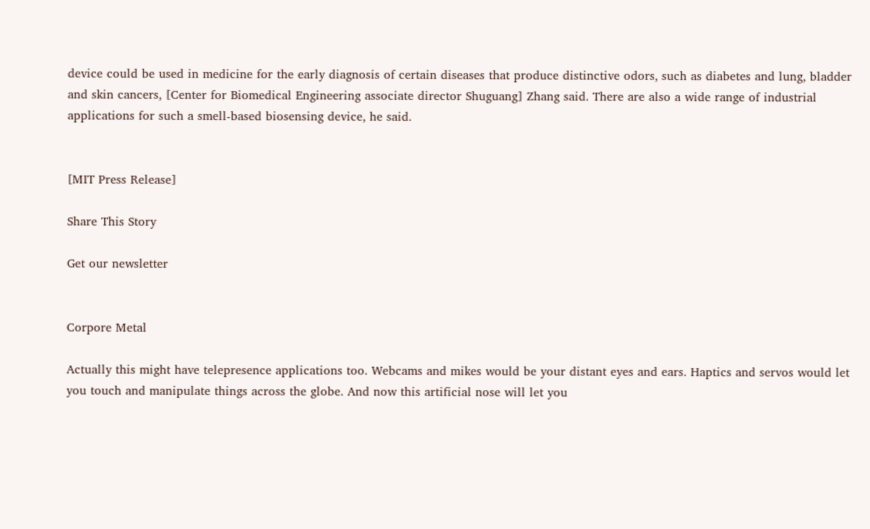device could be used in medicine for the early diagnosis of certain diseases that produce distinctive odors, such as diabetes and lung, bladder and skin cancers, [Center for Biomedical Engineering associate director Shuguang] Zhang said. There are also a wide range of industrial applications for such a smell-based biosensing device, he said.


[MIT Press Release]

Share This Story

Get our newsletter


Corpore Metal

Actually this might have telepresence applications too. Webcams and mikes would be your distant eyes and ears. Haptics and servos would let you touch and manipulate things across the globe. And now this artificial nose will let you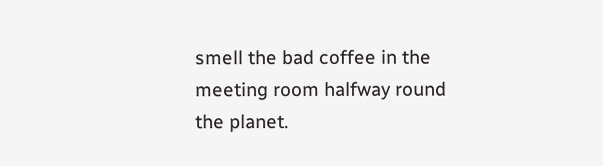smell the bad coffee in the meeting room halfway round the planet.